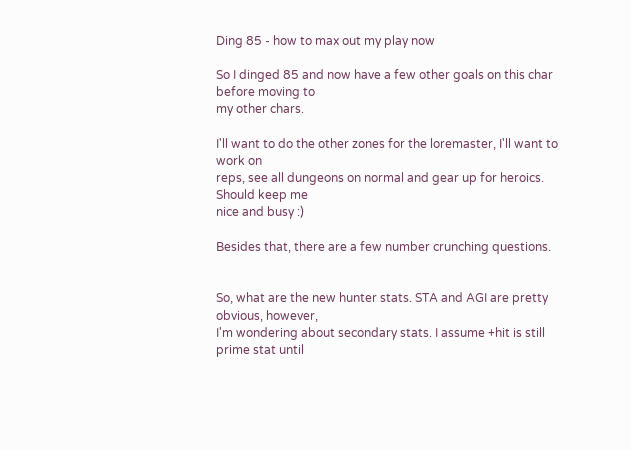Ding 85 - how to max out my play now

So I dinged 85 and now have a few other goals on this char before moving to
my other chars.

I'll want to do the other zones for the loremaster, I'll want to work on
reps, see all dungeons on normal and gear up for heroics. Should keep me
nice and busy :)

Besides that, there are a few number crunching questions.


So, what are the new hunter stats. STA and AGI are pretty obvious, however,
I'm wondering about secondary stats. I assume +hit is still prime stat until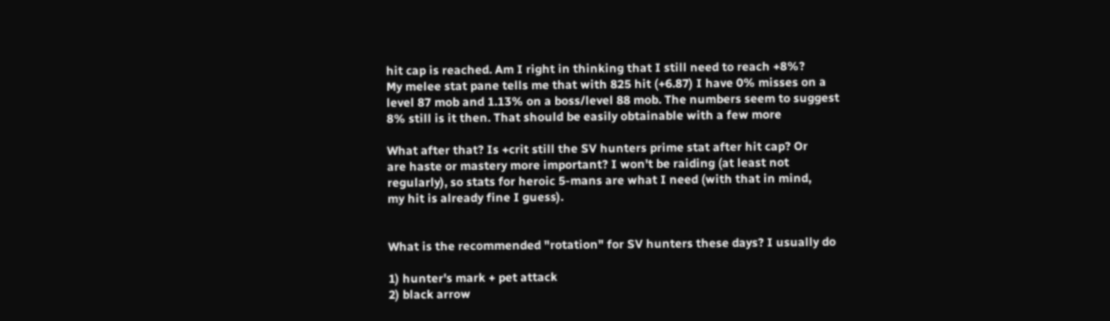hit cap is reached. Am I right in thinking that I still need to reach +8%?
My melee stat pane tells me that with 825 hit (+6.87) I have 0% misses on a
level 87 mob and 1.13% on a boss/level 88 mob. The numbers seem to suggest
8% still is it then. That should be easily obtainable with a few more

What after that? Is +crit still the SV hunters prime stat after hit cap? Or
are haste or mastery more important? I won't be raiding (at least not
regularly), so stats for heroic 5-mans are what I need (with that in mind,
my hit is already fine I guess).


What is the recommended "rotation" for SV hunters these days? I usually do

1) hunter's mark + pet attack
2) black arrow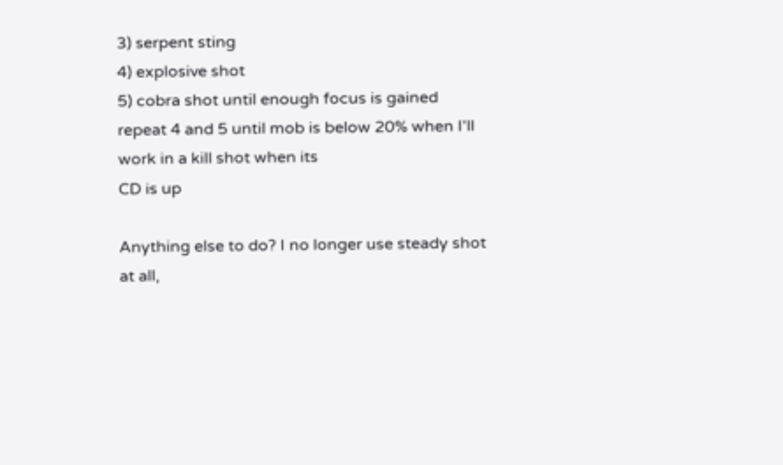3) serpent sting
4) explosive shot
5) cobra shot until enough focus is gained
repeat 4 and 5 until mob is below 20% when I'll work in a kill shot when its
CD is up

Anything else to do? I no longer use steady shot at all,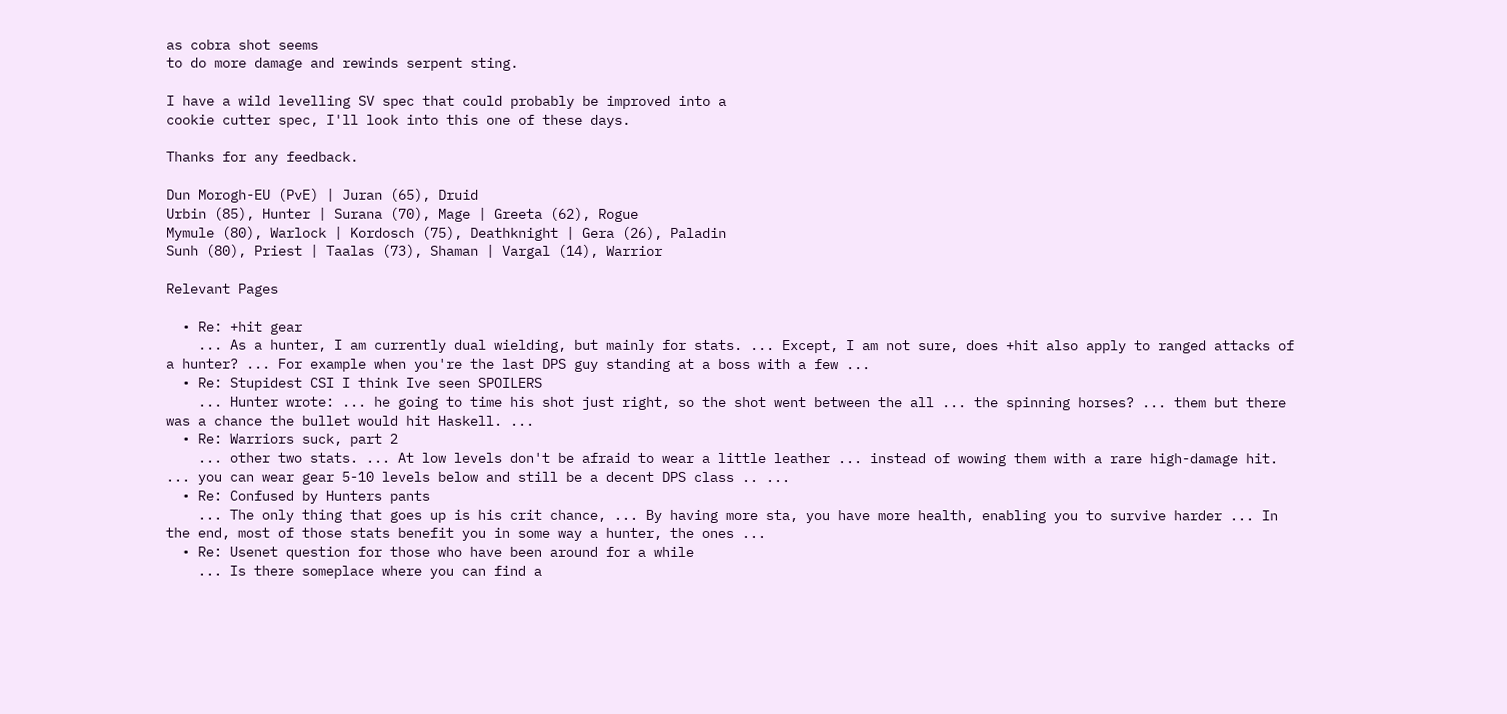as cobra shot seems
to do more damage and rewinds serpent sting.

I have a wild levelling SV spec that could probably be improved into a
cookie cutter spec, I'll look into this one of these days.

Thanks for any feedback.

Dun Morogh-EU (PvE) | Juran (65), Druid
Urbin (85), Hunter | Surana (70), Mage | Greeta (62), Rogue
Mymule (80), Warlock | Kordosch (75), Deathknight | Gera (26), Paladin
Sunh (80), Priest | Taalas (73), Shaman | Vargal (14), Warrior

Relevant Pages

  • Re: +hit gear
    ... As a hunter, I am currently dual wielding, but mainly for stats. ... Except, I am not sure, does +hit also apply to ranged attacks of a hunter? ... For example when you're the last DPS guy standing at a boss with a few ...
  • Re: Stupidest CSI I think Ive seen SPOILERS
    ... Hunter wrote: ... he going to time his shot just right, so the shot went between the all ... the spinning horses? ... them but there was a chance the bullet would hit Haskell. ...
  • Re: Warriors suck, part 2
    ... other two stats. ... At low levels don't be afraid to wear a little leather ... instead of wowing them with a rare high-damage hit. ... you can wear gear 5-10 levels below and still be a decent DPS class .. ...
  • Re: Confused by Hunters pants
    ... The only thing that goes up is his crit chance, ... By having more sta, you have more health, enabling you to survive harder ... In the end, most of those stats benefit you in some way a hunter, the ones ...
  • Re: Usenet question for those who have been around for a while
    ... Is there someplace where you can find a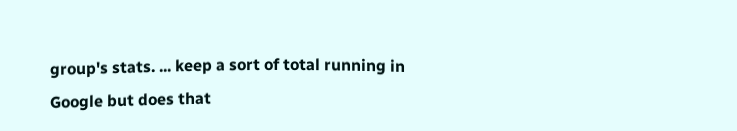group's stats. ... keep a sort of total running in Google but does that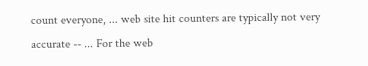count everyone, ... web site hit counters are typically not very accurate -- ... For the web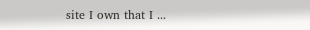site I own that I ...